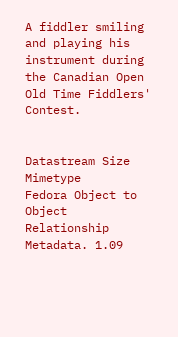A fiddler smiling and playing his instrument during the Canadian Open Old Time Fiddlers' Contest.


Datastream Size Mimetype
Fedora Object to Object Relationship Metadata. 1.09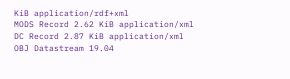KiB application/rdf+xml
MODS Record 2.62 KiB application/xml
DC Record 2.87 KiB application/xml
OBJ Datastream 19.04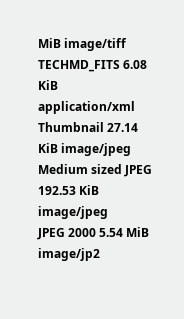MiB image/tiff
TECHMD_FITS 6.08 KiB application/xml
Thumbnail 27.14 KiB image/jpeg
Medium sized JPEG 192.53 KiB image/jpeg
JPEG 2000 5.54 MiB image/jp2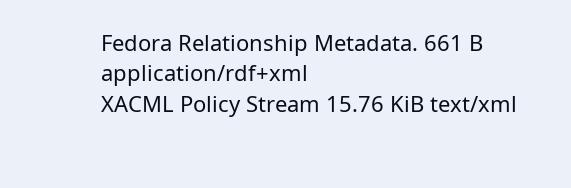Fedora Relationship Metadata. 661 B application/rdf+xml
XACML Policy Stream 15.76 KiB text/xml